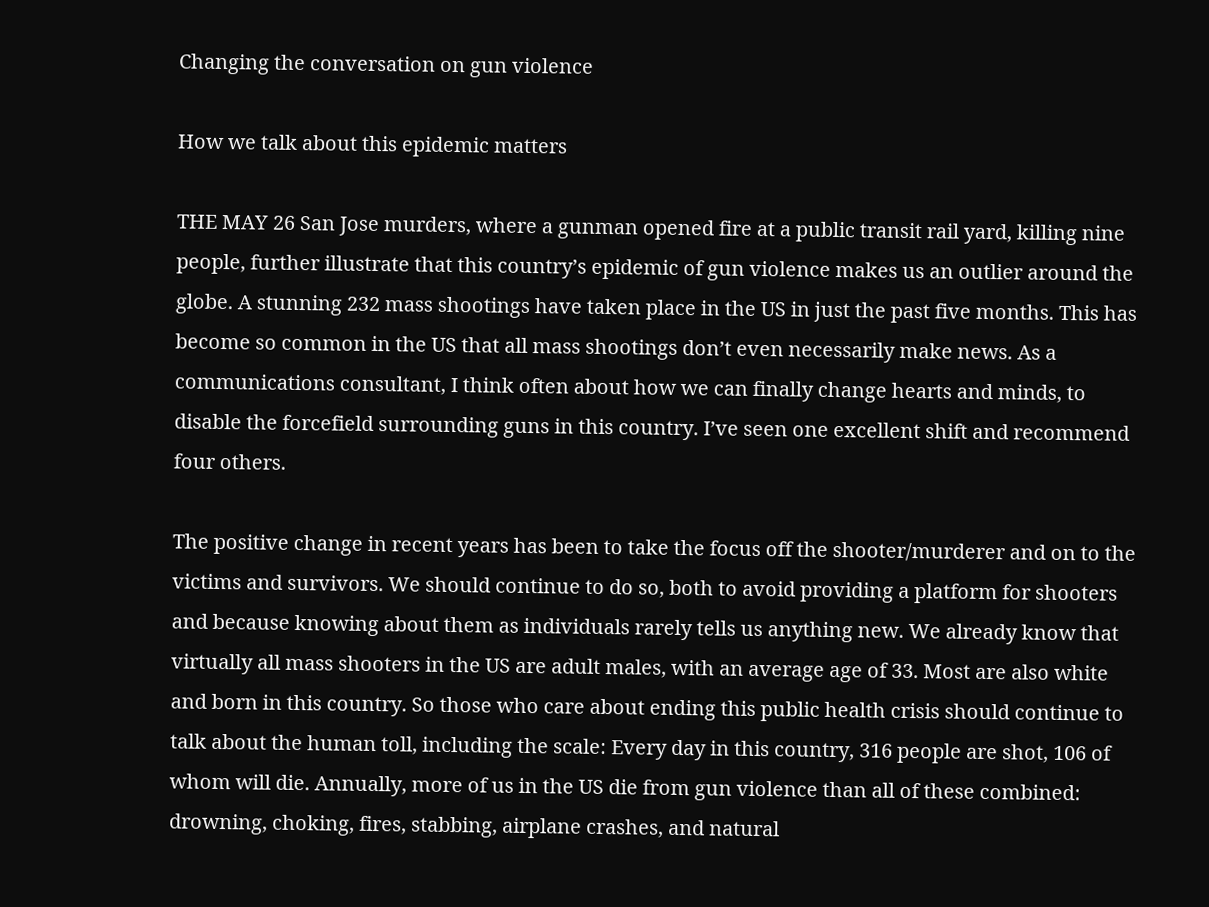Changing the conversation on gun violence

How we talk about this epidemic matters

THE MAY 26 San Jose murders, where a gunman opened fire at a public transit rail yard, killing nine people, further illustrate that this country’s epidemic of gun violence makes us an outlier around the globe. A stunning 232 mass shootings have taken place in the US in just the past five months. This has become so common in the US that all mass shootings don’t even necessarily make news. As a communications consultant, I think often about how we can finally change hearts and minds, to disable the forcefield surrounding guns in this country. I’ve seen one excellent shift and recommend four others.

The positive change in recent years has been to take the focus off the shooter/murderer and on to the victims and survivors. We should continue to do so, both to avoid providing a platform for shooters and because knowing about them as individuals rarely tells us anything new. We already know that virtually all mass shooters in the US are adult males, with an average age of 33. Most are also white and born in this country. So those who care about ending this public health crisis should continue to talk about the human toll, including the scale: Every day in this country, 316 people are shot, 106 of whom will die. Annually, more of us in the US die from gun violence than all of these combined: drowning, choking, fires, stabbing, airplane crashes, and natural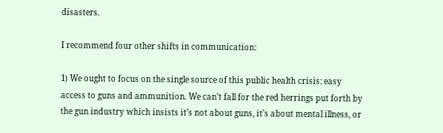disasters.

I recommend four other shifts in communication:

1) We ought to focus on the single source of this public health crisis: easy access to guns and ammunition. We can’t fall for the red herrings put forth by the gun industry which insists it’s not about guns, it’s about mental illness, or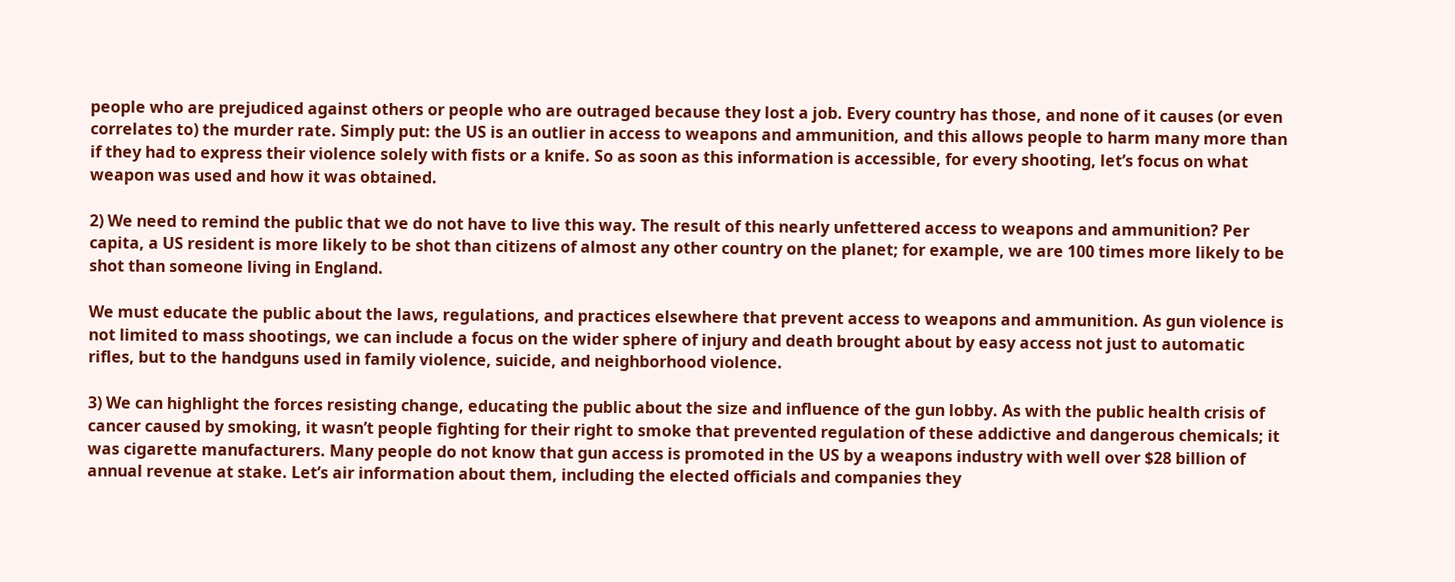people who are prejudiced against others or people who are outraged because they lost a job. Every country has those, and none of it causes (or even correlates to) the murder rate. Simply put: the US is an outlier in access to weapons and ammunition, and this allows people to harm many more than if they had to express their violence solely with fists or a knife. So as soon as this information is accessible, for every shooting, let’s focus on what weapon was used and how it was obtained.

2) We need to remind the public that we do not have to live this way. The result of this nearly unfettered access to weapons and ammunition? Per capita, a US resident is more likely to be shot than citizens of almost any other country on the planet; for example, we are 100 times more likely to be shot than someone living in England.

We must educate the public about the laws, regulations, and practices elsewhere that prevent access to weapons and ammunition. As gun violence is not limited to mass shootings, we can include a focus on the wider sphere of injury and death brought about by easy access not just to automatic rifles, but to the handguns used in family violence, suicide, and neighborhood violence.

3) We can highlight the forces resisting change, educating the public about the size and influence of the gun lobby. As with the public health crisis of cancer caused by smoking, it wasn’t people fighting for their right to smoke that prevented regulation of these addictive and dangerous chemicals; it was cigarette manufacturers. Many people do not know that gun access is promoted in the US by a weapons industry with well over $28 billion of annual revenue at stake. Let’s air information about them, including the elected officials and companies they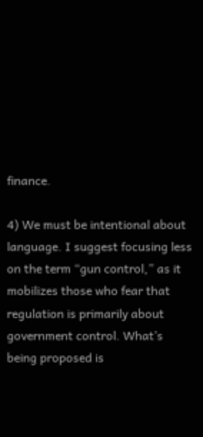finance.

4) We must be intentional about language. I suggest focusing less on the term “gun control,” as it mobilizes those who fear that regulation is primarily about government control. What’s being proposed is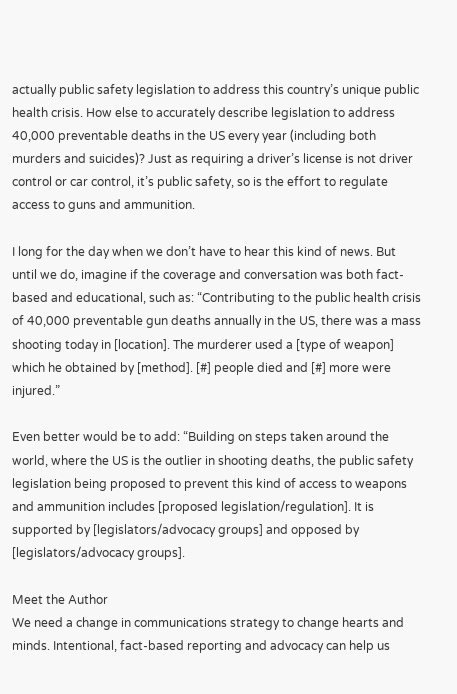actually public safety legislation to address this country’s unique public health crisis. How else to accurately describe legislation to address 40,000 preventable deaths in the US every year (including both murders and suicides)? Just as requiring a driver’s license is not driver control or car control, it’s public safety, so is the effort to regulate access to guns and ammunition.

I long for the day when we don’t have to hear this kind of news. But until we do, imagine if the coverage and conversation was both fact-based and educational, such as: “Contributing to the public health crisis of 40,000 preventable gun deaths annually in the US, there was a mass shooting today in [location]. The murderer used a [type of weapon] which he obtained by [method]. [#] people died and [#] more were injured.”

Even better would be to add: “Building on steps taken around the world, where the US is the outlier in shooting deaths, the public safety legislation being proposed to prevent this kind of access to weapons and ammunition includes [proposed legislation/regulation]. It is supported by [legislators/advocacy groups] and opposed by [legislators/advocacy groups].

Meet the Author
We need a change in communications strategy to change hearts and minds. Intentional, fact-based reporting and advocacy can help us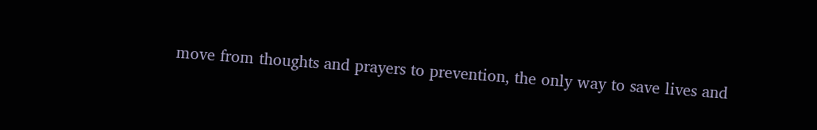move from thoughts and prayers to prevention, the only way to save lives and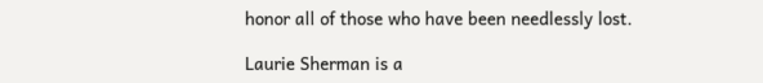honor all of those who have been needlessly lost.

Laurie Sherman is a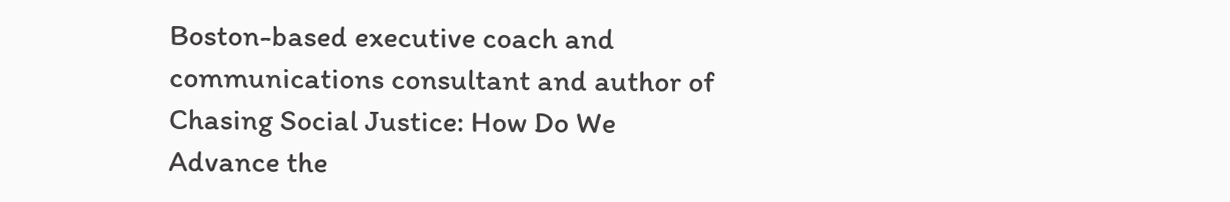Boston-based executive coach and communications consultant and author of  Chasing Social Justice: How Do We Advance the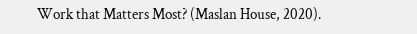Work that Matters Most? (Maslan House, 2020).